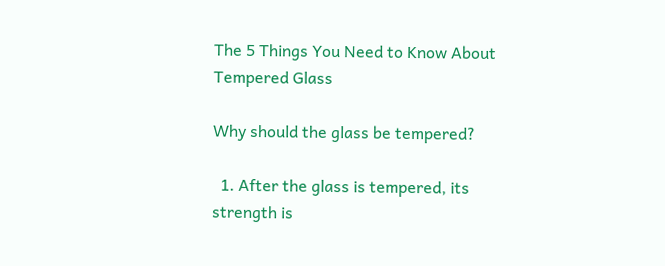The 5 Things You Need to Know About Tempered Glass

Why should the glass be tempered?

  1. After the glass is tempered, its strength is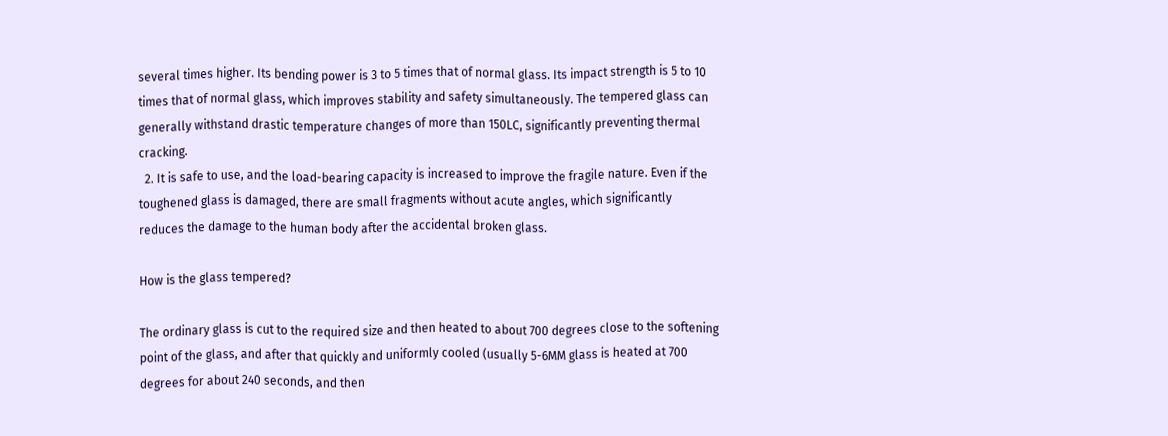several times higher. Its bending power is 3 to 5 times that of normal glass. Its impact strength is 5 to 10 times that of normal glass, which improves stability and safety simultaneously. The tempered glass can generally withstand drastic temperature changes of more than 150LC, significantly preventing thermal cracking.
  2. It is safe to use, and the load-bearing capacity is increased to improve the fragile nature. Even if the toughened glass is damaged, there are small fragments without acute angles, which significantly reduces the damage to the human body after the accidental broken glass.

How is the glass tempered?

The ordinary glass is cut to the required size and then heated to about 700 degrees close to the softening point of the glass, and after that quickly and uniformly cooled (usually 5-6MM glass is heated at 700 degrees for about 240 seconds, and then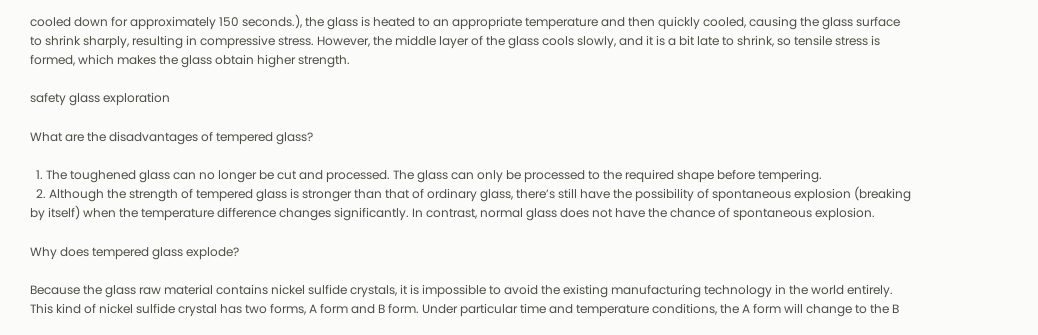cooled down for approximately 150 seconds.), the glass is heated to an appropriate temperature and then quickly cooled, causing the glass surface to shrink sharply, resulting in compressive stress. However, the middle layer of the glass cools slowly, and it is a bit late to shrink, so tensile stress is formed, which makes the glass obtain higher strength.

safety glass exploration

What are the disadvantages of tempered glass?

  1. The toughened glass can no longer be cut and processed. The glass can only be processed to the required shape before tempering.
  2. Although the strength of tempered glass is stronger than that of ordinary glass, there’s still have the possibility of spontaneous explosion (breaking by itself) when the temperature difference changes significantly. In contrast, normal glass does not have the chance of spontaneous explosion.

Why does tempered glass explode?

Because the glass raw material contains nickel sulfide crystals, it is impossible to avoid the existing manufacturing technology in the world entirely. This kind of nickel sulfide crystal has two forms, A form and B form. Under particular time and temperature conditions, the A form will change to the B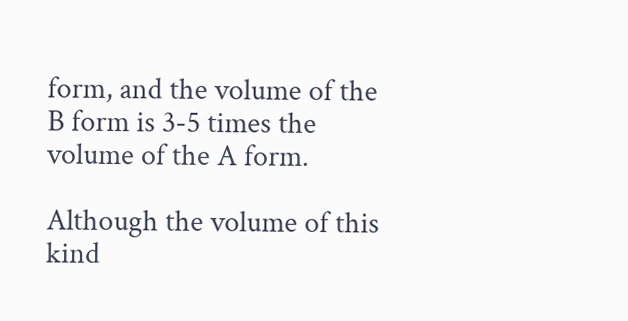form, and the volume of the B form is 3-5 times the volume of the A form.

Although the volume of this kind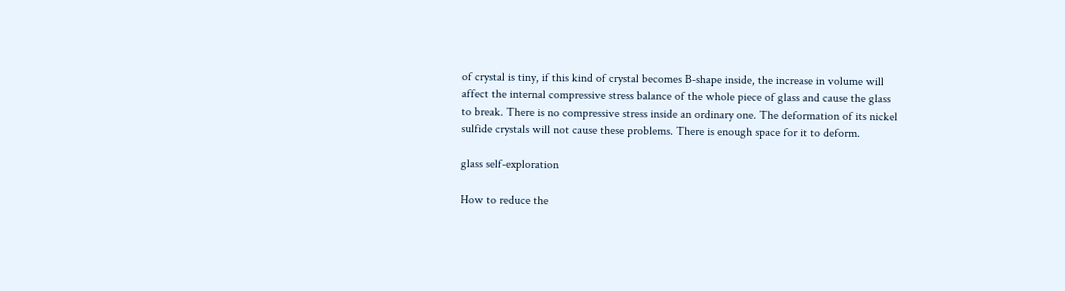of crystal is tiny, if this kind of crystal becomes B-shape inside, the increase in volume will affect the internal compressive stress balance of the whole piece of glass and cause the glass to break. There is no compressive stress inside an ordinary one. The deformation of its nickel sulfide crystals will not cause these problems. There is enough space for it to deform.

glass self-exploration

How to reduce the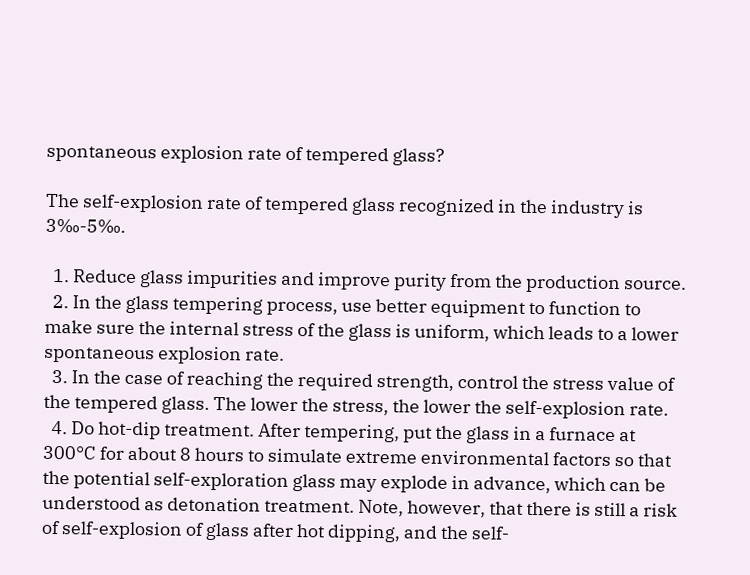spontaneous explosion rate of tempered glass?

The self-explosion rate of tempered glass recognized in the industry is 3‰-5‰.

  1. Reduce glass impurities and improve purity from the production source.
  2. In the glass tempering process, use better equipment to function to make sure the internal stress of the glass is uniform, which leads to a lower spontaneous explosion rate.
  3. In the case of reaching the required strength, control the stress value of the tempered glass. The lower the stress, the lower the self-explosion rate.
  4. Do hot-dip treatment. After tempering, put the glass in a furnace at 300°C for about 8 hours to simulate extreme environmental factors so that the potential self-exploration glass may explode in advance, which can be understood as detonation treatment. Note, however, that there is still a risk of self-explosion of glass after hot dipping, and the self-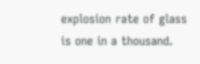explosion rate of glass is one in a thousand.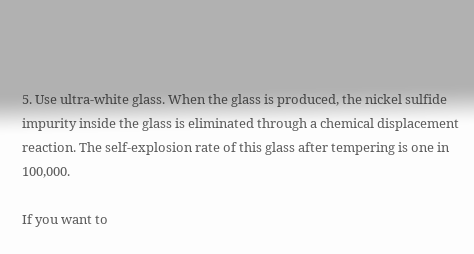5. Use ultra-white glass. When the glass is produced, the nickel sulfide impurity inside the glass is eliminated through a chemical displacement reaction. The self-explosion rate of this glass after tempering is one in 100,000.

If you want to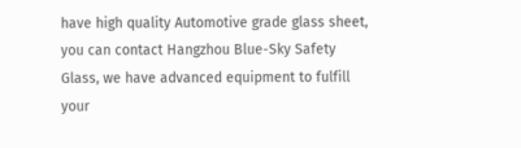have high quality Automotive grade glass sheet, you can contact Hangzhou Blue-Sky Safety Glass, we have advanced equipment to fulfill your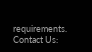requirements. Contact Us: